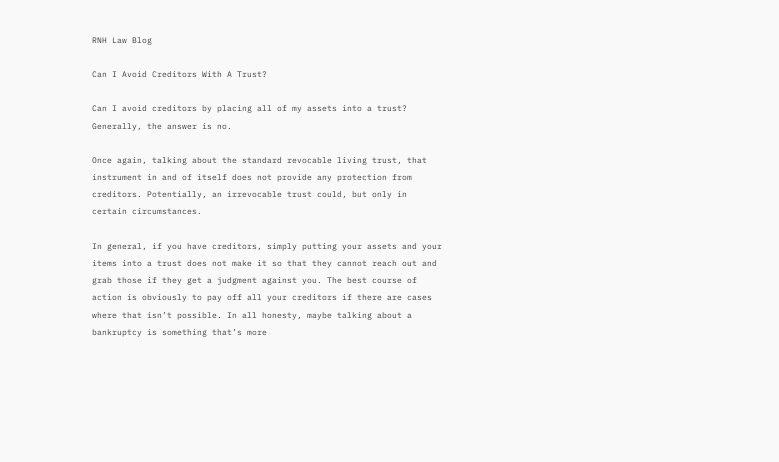RNH Law Blog

Can I Avoid Creditors With A Trust?

Can I avoid creditors by placing all of my assets into a trust? Generally, the answer is no.

Once again, talking about the standard revocable living trust, that instrument in and of itself does not provide any protection from creditors. Potentially, an irrevocable trust could, but only in certain circumstances.

In general, if you have creditors, simply putting your assets and your items into a trust does not make it so that they cannot reach out and grab those if they get a judgment against you. The best course of action is obviously to pay off all your creditors if there are cases where that isn’t possible. In all honesty, maybe talking about a bankruptcy is something that’s more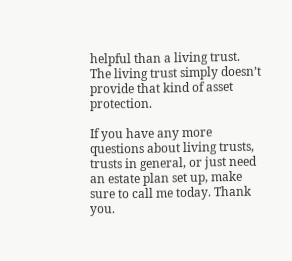helpful than a living trust. The living trust simply doesn’t provide that kind of asset protection.

If you have any more questions about living trusts, trusts in general, or just need an estate plan set up, make sure to call me today. Thank you.